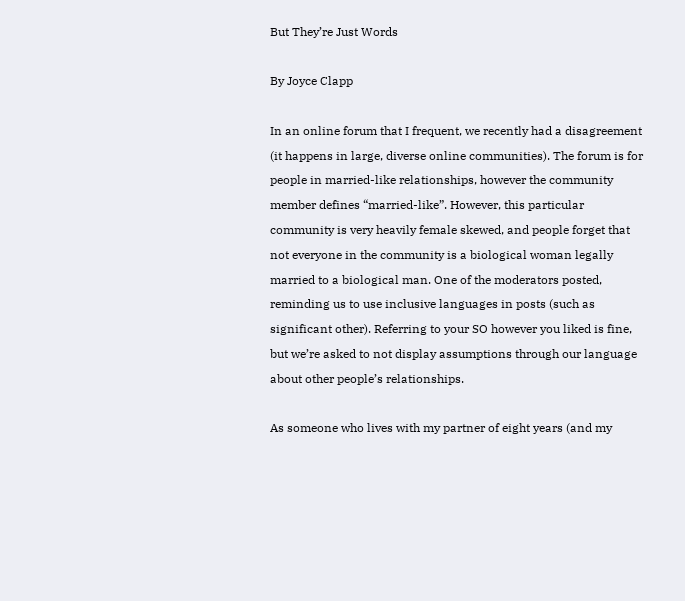But They’re Just Words

By Joyce Clapp

In an online forum that I frequent, we recently had a disagreement (it happens in large, diverse online communities). The forum is for people in married-like relationships, however the community member defines “married-like”. However, this particular community is very heavily female skewed, and people forget that not everyone in the community is a biological woman legally married to a biological man. One of the moderators posted, reminding us to use inclusive languages in posts (such as significant other). Referring to your SO however you liked is fine, but we’re asked to not display assumptions through our language about other people’s relationships.

As someone who lives with my partner of eight years (and my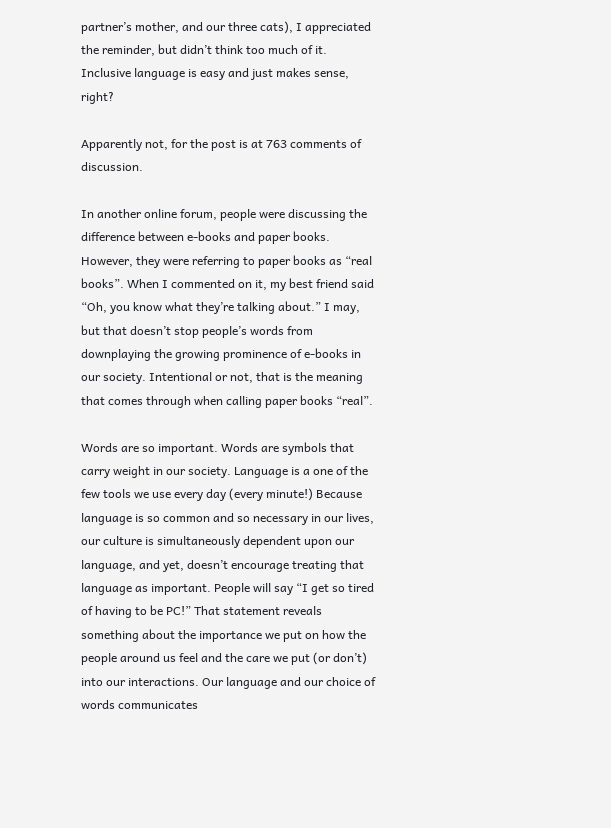partner’s mother, and our three cats), I appreciated the reminder, but didn’t think too much of it. Inclusive language is easy and just makes sense, right?

Apparently not, for the post is at 763 comments of discussion.

In another online forum, people were discussing the difference between e-books and paper books. However, they were referring to paper books as “real books”. When I commented on it, my best friend said “Oh, you know what they’re talking about.” I may, but that doesn’t stop people’s words from downplaying the growing prominence of e-books in our society. Intentional or not, that is the meaning that comes through when calling paper books “real”.

Words are so important. Words are symbols that carry weight in our society. Language is a one of the few tools we use every day (every minute!) Because language is so common and so necessary in our lives, our culture is simultaneously dependent upon our language, and yet, doesn’t encourage treating that language as important. People will say “I get so tired of having to be PC!” That statement reveals something about the importance we put on how the people around us feel and the care we put (or don’t) into our interactions. Our language and our choice of words communicates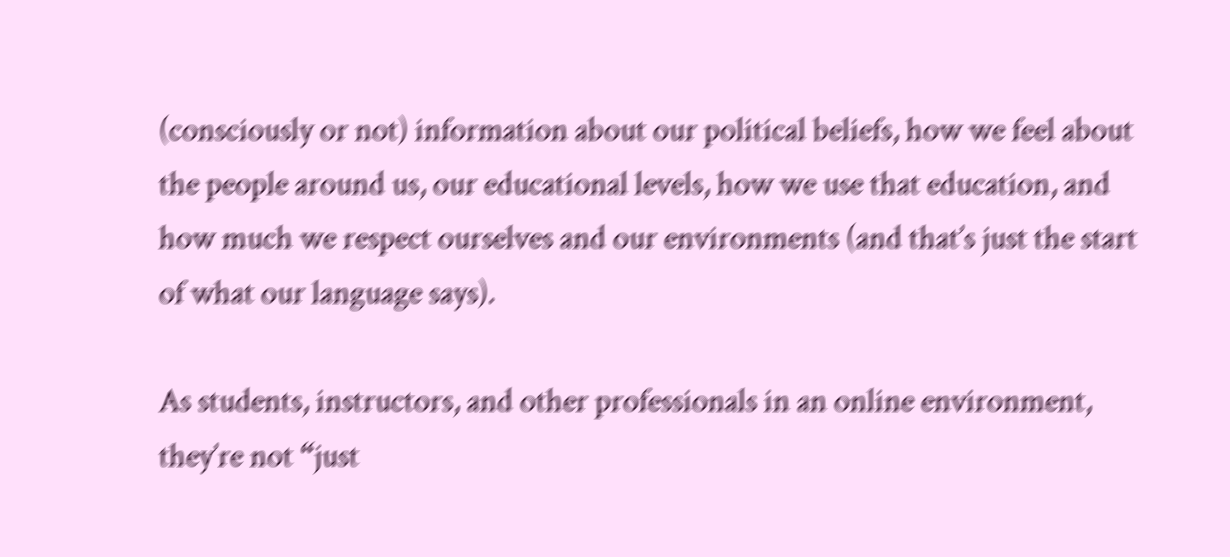(consciously or not) information about our political beliefs, how we feel about the people around us, our educational levels, how we use that education, and how much we respect ourselves and our environments (and that’s just the start of what our language says).

As students, instructors, and other professionals in an online environment, they’re not “just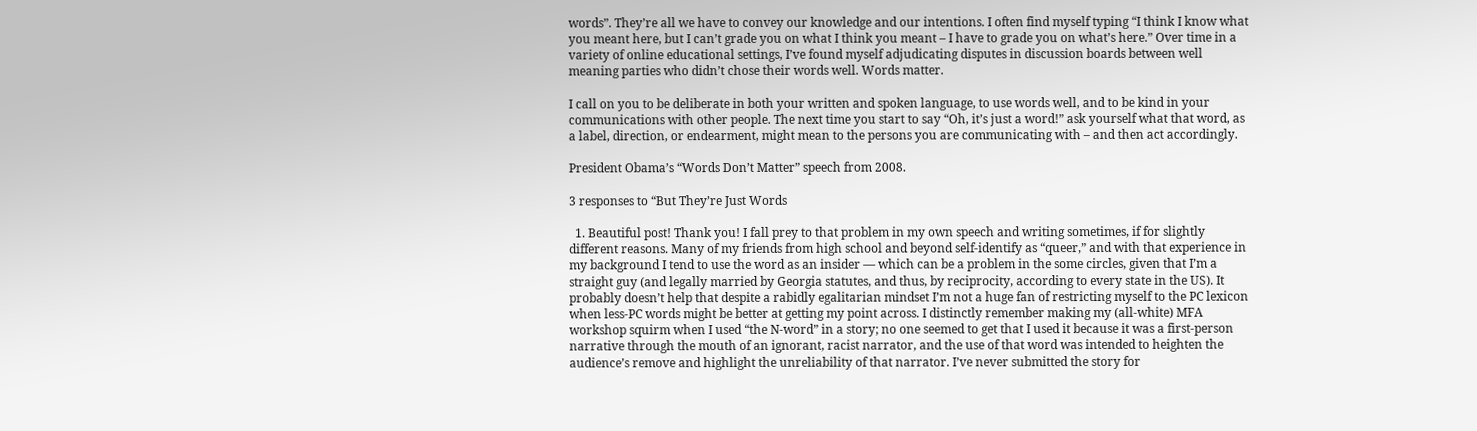words”. They’re all we have to convey our knowledge and our intentions. I often find myself typing “I think I know what you meant here, but I can’t grade you on what I think you meant – I have to grade you on what’s here.” Over time in a variety of online educational settings, I’ve found myself adjudicating disputes in discussion boards between well meaning parties who didn’t chose their words well. Words matter.

I call on you to be deliberate in both your written and spoken language, to use words well, and to be kind in your communications with other people. The next time you start to say “Oh, it’s just a word!” ask yourself what that word, as a label, direction, or endearment, might mean to the persons you are communicating with – and then act accordingly.

President Obama’s “Words Don’t Matter” speech from 2008.

3 responses to “But They’re Just Words

  1. Beautiful post! Thank you! I fall prey to that problem in my own speech and writing sometimes, if for slightly different reasons. Many of my friends from high school and beyond self-identify as “queer,” and with that experience in my background I tend to use the word as an insider — which can be a problem in the some circles, given that I’m a straight guy (and legally married by Georgia statutes, and thus, by reciprocity, according to every state in the US). It probably doesn’t help that despite a rabidly egalitarian mindset I’m not a huge fan of restricting myself to the PC lexicon when less-PC words might be better at getting my point across. I distinctly remember making my (all-white) MFA workshop squirm when I used “the N-word” in a story; no one seemed to get that I used it because it was a first-person narrative through the mouth of an ignorant, racist narrator, and the use of that word was intended to heighten the audience’s remove and highlight the unreliability of that narrator. I’ve never submitted the story for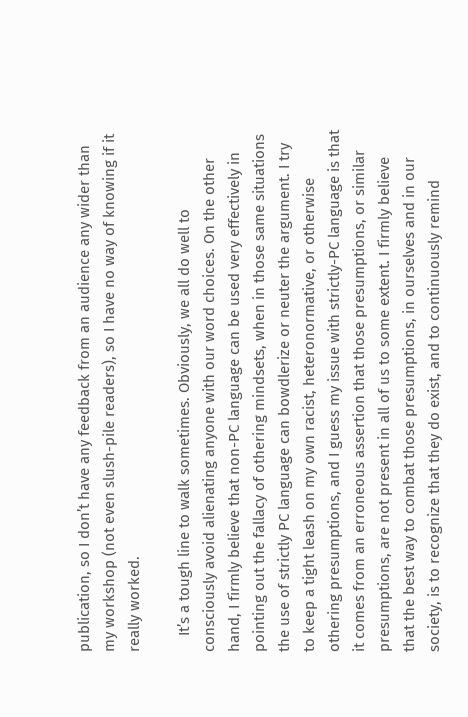publication, so I don’t have any feedback from an audience any wider than my workshop (not even slush-pile readers), so I have no way of knowing if it really worked.

    It’s a tough line to walk sometimes. Obviously, we all do well to consciously avoid alienating anyone with our word choices. On the other hand, I firmly believe that non-PC language can be used very effectively in pointing out the fallacy of othering mindsets, when in those same situations the use of strictly PC language can bowdlerize or neuter the argument. I try to keep a tight leash on my own racist, heteronormative, or otherwise othering presumptions, and I guess my issue with strictly-PC language is that it comes from an erroneous assertion that those presumptions, or similar presumptions, are not present in all of us to some extent. I firmly believe that the best way to combat those presumptions, in ourselves and in our society, is to recognize that they do exist, and to continuously remind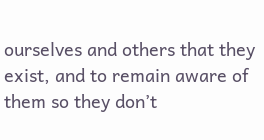ourselves and others that they exist, and to remain aware of them so they don’t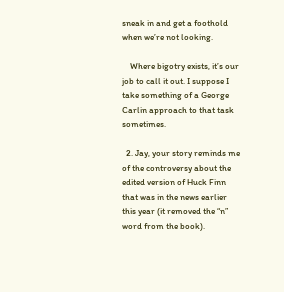sneak in and get a foothold when we’re not looking.

    Where bigotry exists, it’s our job to call it out. I suppose I take something of a George Carlin approach to that task sometimes.

  2. Jay, your story reminds me of the controversy about the edited version of Huck Finn that was in the news earlier this year (it removed the “n” word from the book).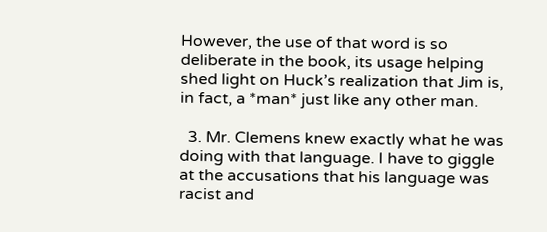However, the use of that word is so deliberate in the book, its usage helping shed light on Huck’s realization that Jim is, in fact, a *man* just like any other man.

  3. Mr. Clemens knew exactly what he was doing with that language. I have to giggle at the accusations that his language was racist and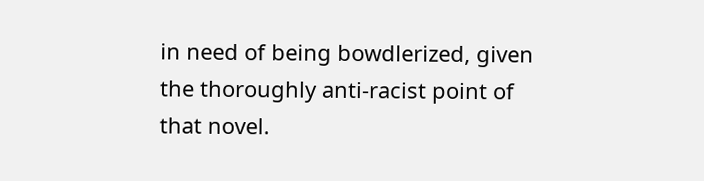in need of being bowdlerized, given the thoroughly anti-racist point of that novel.